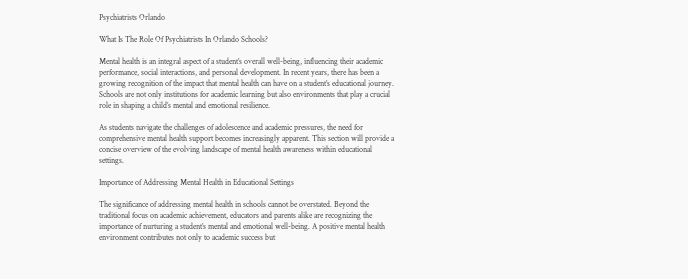Psychiatrists Orlando

What Is The Role Of Psychiatrists In Orlando Schools?

Mental health is an integral aspect of a student’s overall well-being, influencing their academic performance, social interactions, and personal development. In recent years, there has been a growing recognition of the impact that mental health can have on a student’s educational journey. Schools are not only institutions for academic learning but also environments that play a crucial role in shaping a child’s mental and emotional resilience.

As students navigate the challenges of adolescence and academic pressures, the need for comprehensive mental health support becomes increasingly apparent. This section will provide a concise overview of the evolving landscape of mental health awareness within educational settings.

Importance of Addressing Mental Health in Educational Settings

The significance of addressing mental health in schools cannot be overstated. Beyond the traditional focus on academic achievement, educators and parents alike are recognizing the importance of nurturing a student’s mental and emotional well-being. A positive mental health environment contributes not only to academic success but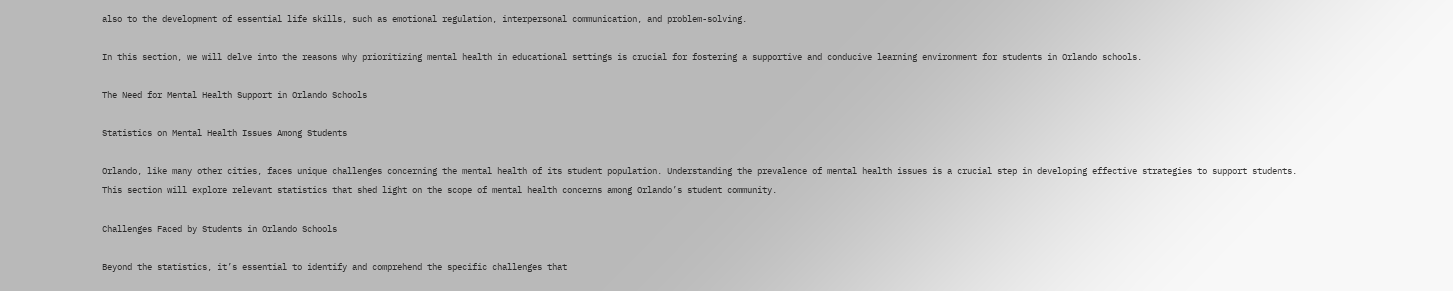also to the development of essential life skills, such as emotional regulation, interpersonal communication, and problem-solving.

In this section, we will delve into the reasons why prioritizing mental health in educational settings is crucial for fostering a supportive and conducive learning environment for students in Orlando schools.

The Need for Mental Health Support in Orlando Schools

Statistics on Mental Health Issues Among Students

Orlando, like many other cities, faces unique challenges concerning the mental health of its student population. Understanding the prevalence of mental health issues is a crucial step in developing effective strategies to support students. This section will explore relevant statistics that shed light on the scope of mental health concerns among Orlando’s student community.

Challenges Faced by Students in Orlando Schools

Beyond the statistics, it’s essential to identify and comprehend the specific challenges that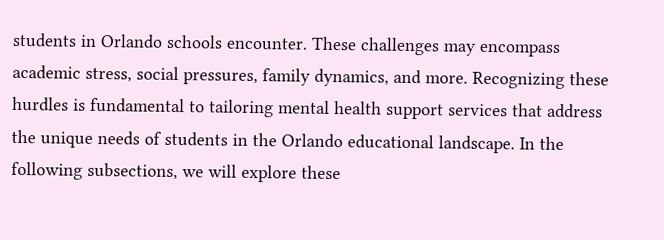students in Orlando schools encounter. These challenges may encompass academic stress, social pressures, family dynamics, and more. Recognizing these hurdles is fundamental to tailoring mental health support services that address the unique needs of students in the Orlando educational landscape. In the following subsections, we will explore these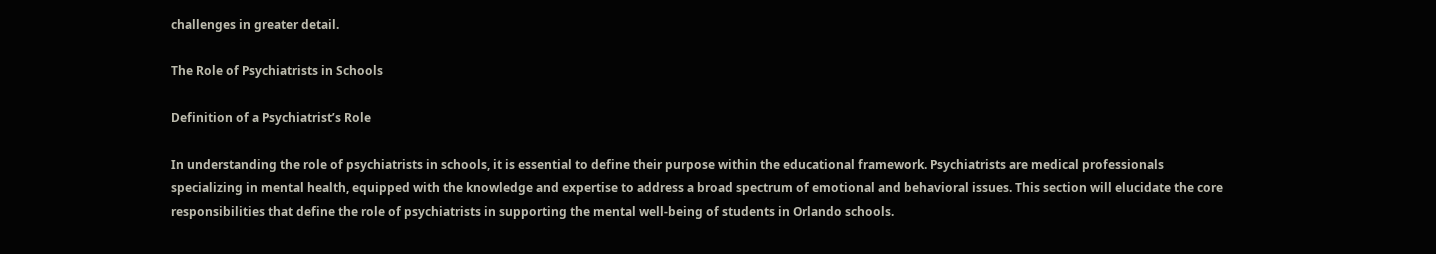challenges in greater detail.

The Role of Psychiatrists in Schools

Definition of a Psychiatrist’s Role

In understanding the role of psychiatrists in schools, it is essential to define their purpose within the educational framework. Psychiatrists are medical professionals specializing in mental health, equipped with the knowledge and expertise to address a broad spectrum of emotional and behavioral issues. This section will elucidate the core responsibilities that define the role of psychiatrists in supporting the mental well-being of students in Orlando schools.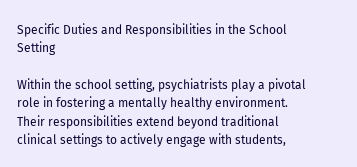Specific Duties and Responsibilities in the School Setting

Within the school setting, psychiatrists play a pivotal role in fostering a mentally healthy environment. Their responsibilities extend beyond traditional clinical settings to actively engage with students,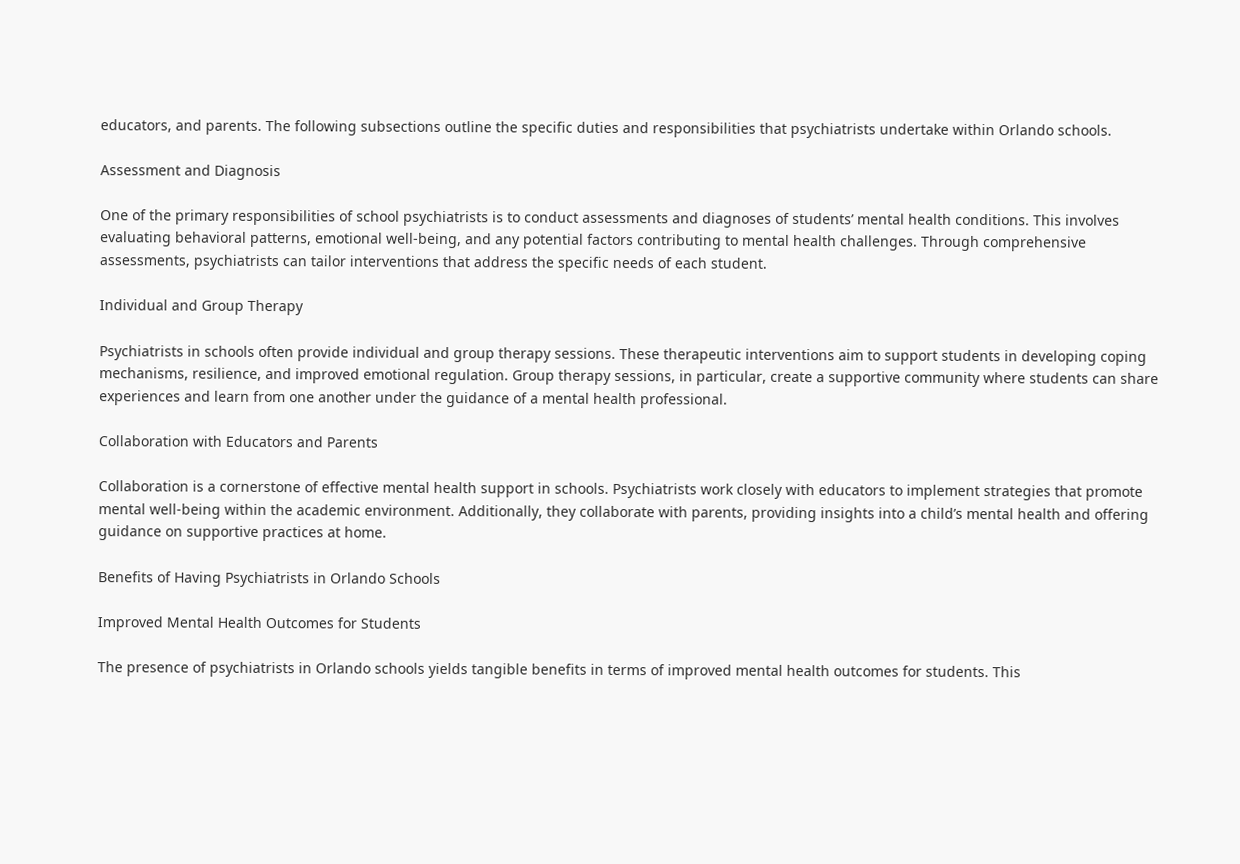educators, and parents. The following subsections outline the specific duties and responsibilities that psychiatrists undertake within Orlando schools.

Assessment and Diagnosis

One of the primary responsibilities of school psychiatrists is to conduct assessments and diagnoses of students’ mental health conditions. This involves evaluating behavioral patterns, emotional well-being, and any potential factors contributing to mental health challenges. Through comprehensive assessments, psychiatrists can tailor interventions that address the specific needs of each student.

Individual and Group Therapy

Psychiatrists in schools often provide individual and group therapy sessions. These therapeutic interventions aim to support students in developing coping mechanisms, resilience, and improved emotional regulation. Group therapy sessions, in particular, create a supportive community where students can share experiences and learn from one another under the guidance of a mental health professional.

Collaboration with Educators and Parents

Collaboration is a cornerstone of effective mental health support in schools. Psychiatrists work closely with educators to implement strategies that promote mental well-being within the academic environment. Additionally, they collaborate with parents, providing insights into a child’s mental health and offering guidance on supportive practices at home.

Benefits of Having Psychiatrists in Orlando Schools

Improved Mental Health Outcomes for Students

The presence of psychiatrists in Orlando schools yields tangible benefits in terms of improved mental health outcomes for students. This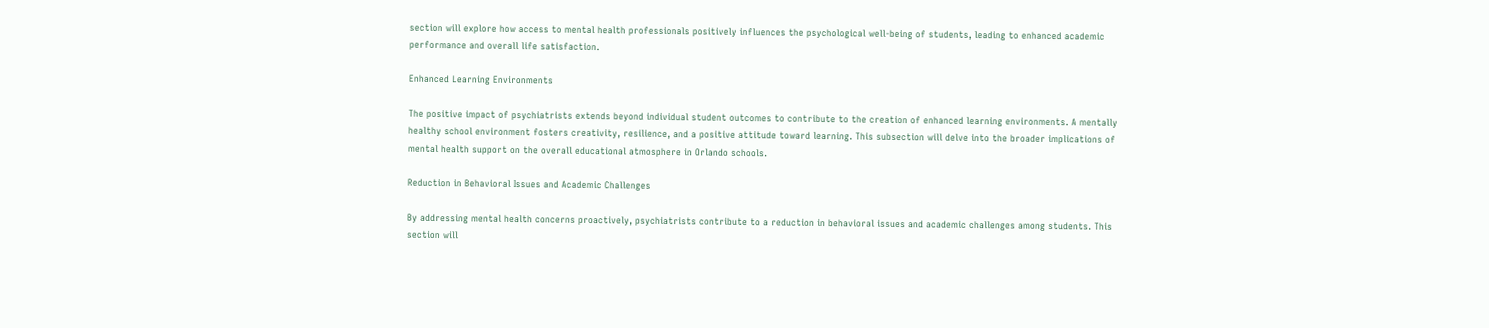section will explore how access to mental health professionals positively influences the psychological well-being of students, leading to enhanced academic performance and overall life satisfaction.

Enhanced Learning Environments

The positive impact of psychiatrists extends beyond individual student outcomes to contribute to the creation of enhanced learning environments. A mentally healthy school environment fosters creativity, resilience, and a positive attitude toward learning. This subsection will delve into the broader implications of mental health support on the overall educational atmosphere in Orlando schools.

Reduction in Behavioral Issues and Academic Challenges

By addressing mental health concerns proactively, psychiatrists contribute to a reduction in behavioral issues and academic challenges among students. This section will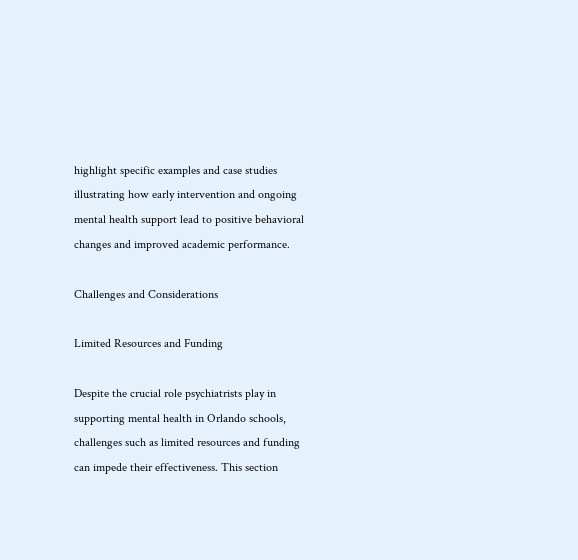highlight specific examples and case studies illustrating how early intervention and ongoing mental health support lead to positive behavioral changes and improved academic performance.

Challenges and Considerations

Limited Resources and Funding

Despite the crucial role psychiatrists play in supporting mental health in Orlando schools, challenges such as limited resources and funding can impede their effectiveness. This section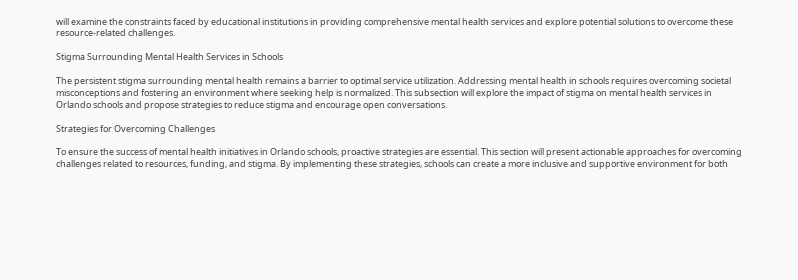will examine the constraints faced by educational institutions in providing comprehensive mental health services and explore potential solutions to overcome these resource-related challenges.

Stigma Surrounding Mental Health Services in Schools

The persistent stigma surrounding mental health remains a barrier to optimal service utilization. Addressing mental health in schools requires overcoming societal misconceptions and fostering an environment where seeking help is normalized. This subsection will explore the impact of stigma on mental health services in Orlando schools and propose strategies to reduce stigma and encourage open conversations.

Strategies for Overcoming Challenges

To ensure the success of mental health initiatives in Orlando schools, proactive strategies are essential. This section will present actionable approaches for overcoming challenges related to resources, funding, and stigma. By implementing these strategies, schools can create a more inclusive and supportive environment for both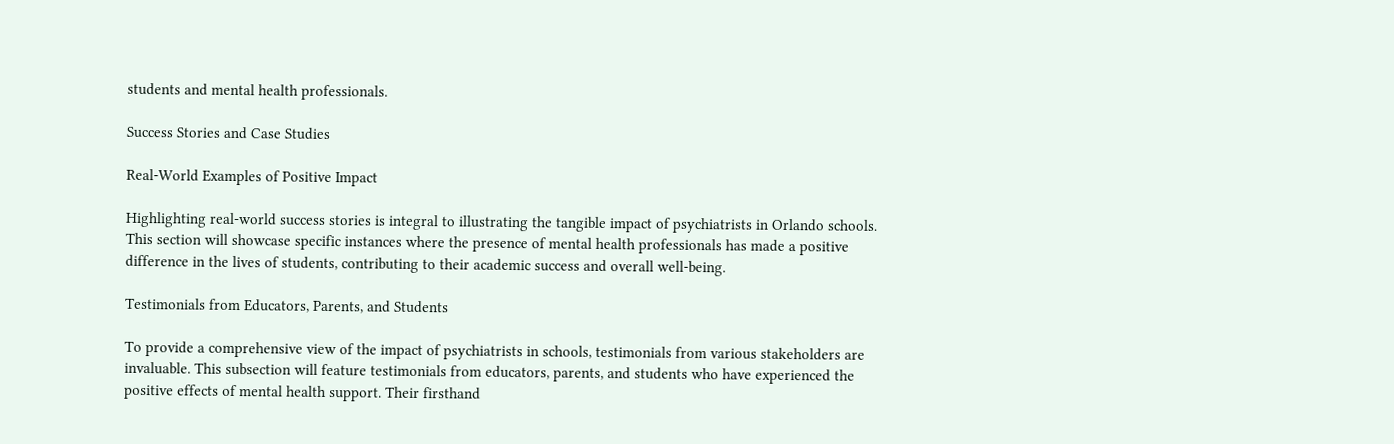students and mental health professionals.

Success Stories and Case Studies

Real-World Examples of Positive Impact

Highlighting real-world success stories is integral to illustrating the tangible impact of psychiatrists in Orlando schools. This section will showcase specific instances where the presence of mental health professionals has made a positive difference in the lives of students, contributing to their academic success and overall well-being.

Testimonials from Educators, Parents, and Students

To provide a comprehensive view of the impact of psychiatrists in schools, testimonials from various stakeholders are invaluable. This subsection will feature testimonials from educators, parents, and students who have experienced the positive effects of mental health support. Their firsthand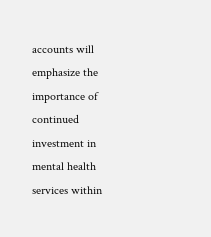accounts will emphasize the importance of continued investment in mental health services within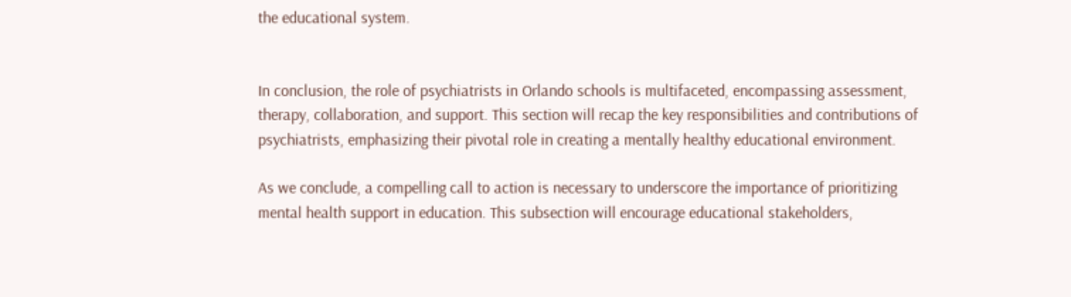the educational system.


In conclusion, the role of psychiatrists in Orlando schools is multifaceted, encompassing assessment, therapy, collaboration, and support. This section will recap the key responsibilities and contributions of psychiatrists, emphasizing their pivotal role in creating a mentally healthy educational environment.

As we conclude, a compelling call to action is necessary to underscore the importance of prioritizing mental health support in education. This subsection will encourage educational stakeholders,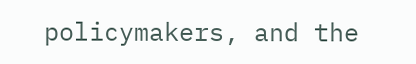policymakers, and the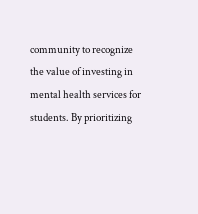community to recognize the value of investing in mental health services for students. By prioritizing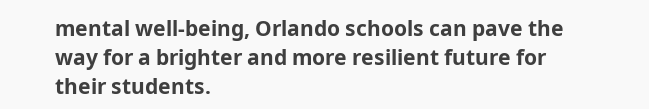mental well-being, Orlando schools can pave the way for a brighter and more resilient future for their students.